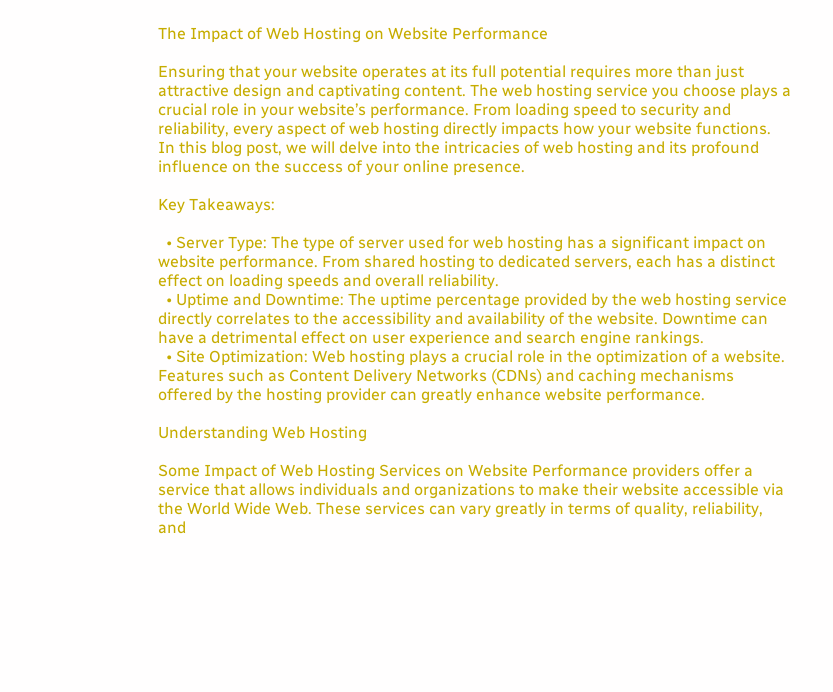The Impact of Web Hosting on Website Performance

Ensuring that your website operates at its full potential requires more than just attractive design and captivating content. The web hosting service you choose plays a crucial role in your website’s performance. From loading speed to security and reliability, every aspect of web hosting directly impacts how your website functions. In this blog post, we will delve into the intricacies of web hosting and its profound influence on the success of your online presence.

Key Takeaways:

  • Server Type: The type of server used for web hosting has a significant impact on website performance. From shared hosting to dedicated servers, each has a distinct effect on loading speeds and overall reliability.
  • Uptime and Downtime: The uptime percentage provided by the web hosting service directly correlates to the accessibility and availability of the website. Downtime can have a detrimental effect on user experience and search engine rankings.
  • Site Optimization: Web hosting plays a crucial role in the optimization of a website. Features such as Content Delivery Networks (CDNs) and caching mechanisms offered by the hosting provider can greatly enhance website performance.

Understanding Web Hosting

Some Impact of Web Hosting Services on Website Performance providers offer a service that allows individuals and organizations to make their website accessible via the World Wide Web. These services can vary greatly in terms of quality, reliability, and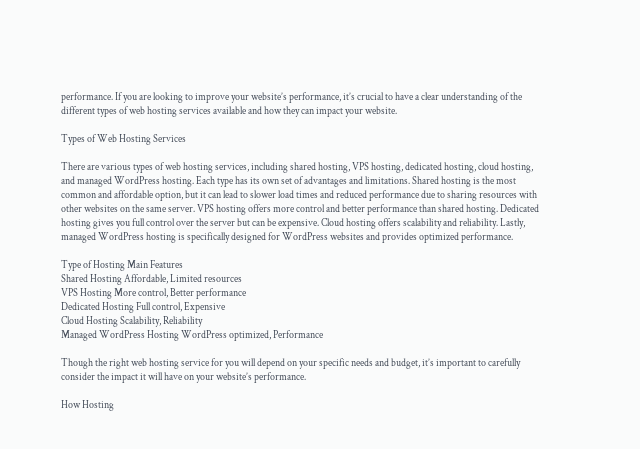performance. If you are looking to improve your website’s performance, it’s crucial to have a clear understanding of the different types of web hosting services available and how they can impact your website.

Types of Web Hosting Services

There are various types of web hosting services, including shared hosting, VPS hosting, dedicated hosting, cloud hosting, and managed WordPress hosting. Each type has its own set of advantages and limitations. Shared hosting is the most common and affordable option, but it can lead to slower load times and reduced performance due to sharing resources with other websites on the same server. VPS hosting offers more control and better performance than shared hosting. Dedicated hosting gives you full control over the server but can be expensive. Cloud hosting offers scalability and reliability. Lastly, managed WordPress hosting is specifically designed for WordPress websites and provides optimized performance.

Type of Hosting Main Features
Shared Hosting Affordable, Limited resources
VPS Hosting More control, Better performance
Dedicated Hosting Full control, Expensive
Cloud Hosting Scalability, Reliability
Managed WordPress Hosting WordPress optimized, Performance

Though the right web hosting service for you will depend on your specific needs and budget, it’s important to carefully consider the impact it will have on your website’s performance.

How Hosting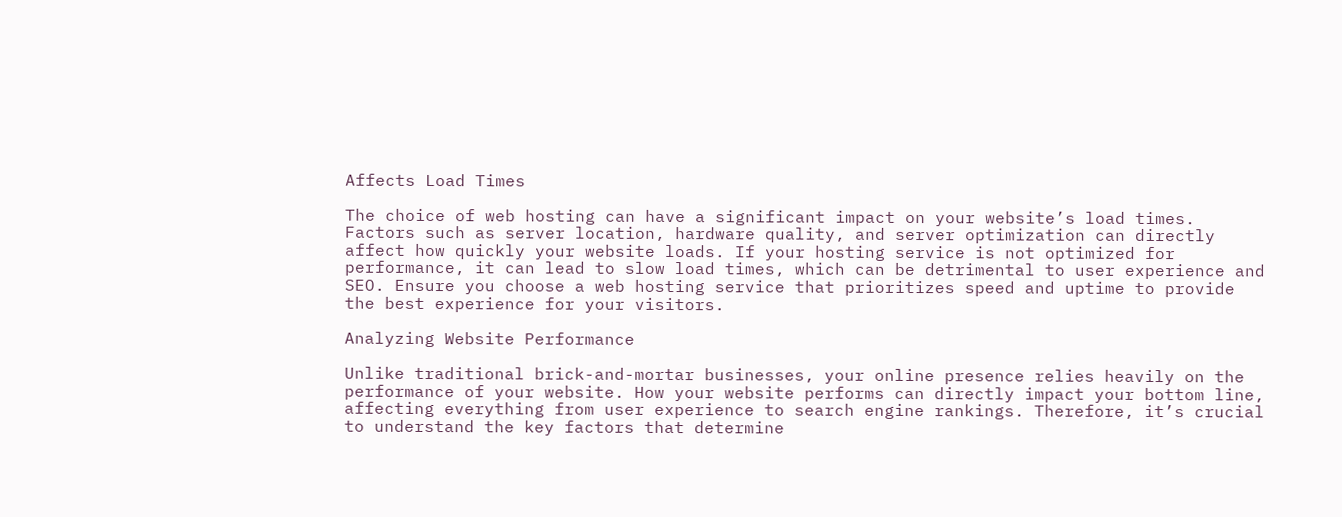Affects Load Times

The choice of web hosting can have a significant impact on your website’s load times. Factors such as server location, hardware quality, and server optimization can directly affect how quickly your website loads. If your hosting service is not optimized for performance, it can lead to slow load times, which can be detrimental to user experience and SEO. Ensure you choose a web hosting service that prioritizes speed and uptime to provide the best experience for your visitors.

Analyzing Website Performance

Unlike traditional brick-and-mortar businesses, your online presence relies heavily on the performance of your website. How your website performs can directly impact your bottom line, affecting everything from user experience to search engine rankings. Therefore, it’s crucial to understand the key factors that determine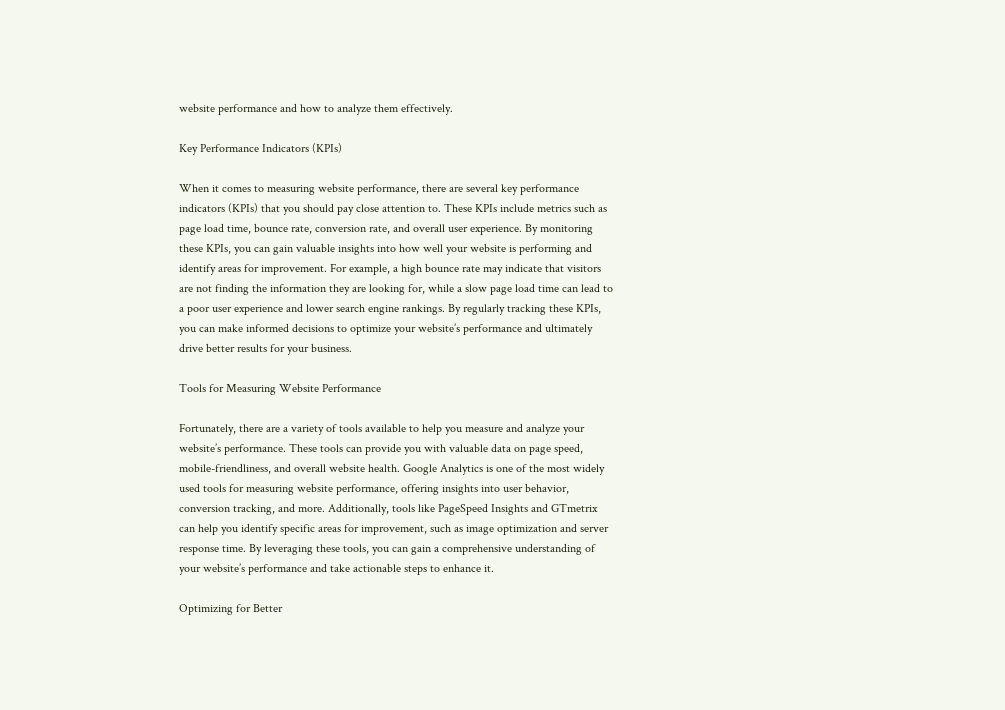website performance and how to analyze them effectively.

Key Performance Indicators (KPIs)

When it comes to measuring website performance, there are several key performance indicators (KPIs) that you should pay close attention to. These KPIs include metrics such as page load time, bounce rate, conversion rate, and overall user experience. By monitoring these KPIs, you can gain valuable insights into how well your website is performing and identify areas for improvement. For example, a high bounce rate may indicate that visitors are not finding the information they are looking for, while a slow page load time can lead to a poor user experience and lower search engine rankings. By regularly tracking these KPIs, you can make informed decisions to optimize your website’s performance and ultimately drive better results for your business.

Tools for Measuring Website Performance

Fortunately, there are a variety of tools available to help you measure and analyze your website’s performance. These tools can provide you with valuable data on page speed, mobile-friendliness, and overall website health. Google Analytics is one of the most widely used tools for measuring website performance, offering insights into user behavior, conversion tracking, and more. Additionally, tools like PageSpeed Insights and GTmetrix can help you identify specific areas for improvement, such as image optimization and server response time. By leveraging these tools, you can gain a comprehensive understanding of your website’s performance and take actionable steps to enhance it.

Optimizing for Better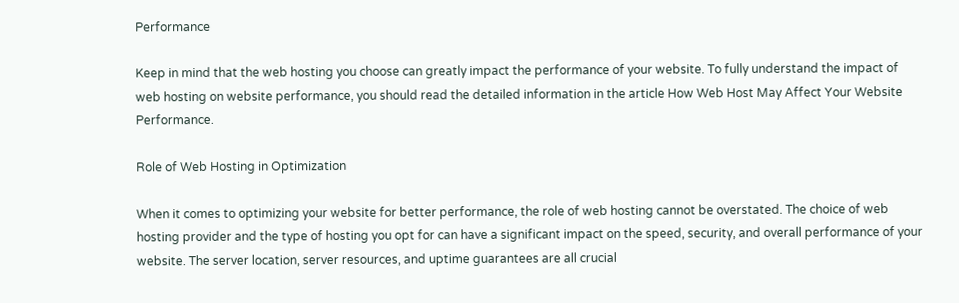Performance

Keep in mind that the web hosting you choose can greatly impact the performance of your website. To fully understand the impact of web hosting on website performance, you should read the detailed information in the article How Web Host May Affect Your Website Performance.

Role of Web Hosting in Optimization

When it comes to optimizing your website for better performance, the role of web hosting cannot be overstated. The choice of web hosting provider and the type of hosting you opt for can have a significant impact on the speed, security, and overall performance of your website. The server location, server resources, and uptime guarantees are all crucial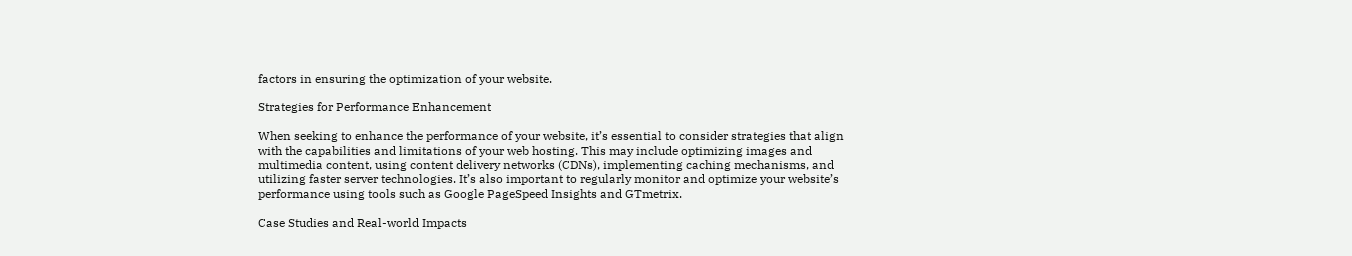factors in ensuring the optimization of your website.

Strategies for Performance Enhancement

When seeking to enhance the performance of your website, it’s essential to consider strategies that align with the capabilities and limitations of your web hosting. This may include optimizing images and multimedia content, using content delivery networks (CDNs), implementing caching mechanisms, and utilizing faster server technologies. It’s also important to regularly monitor and optimize your website’s performance using tools such as Google PageSpeed Insights and GTmetrix.

Case Studies and Real-world Impacts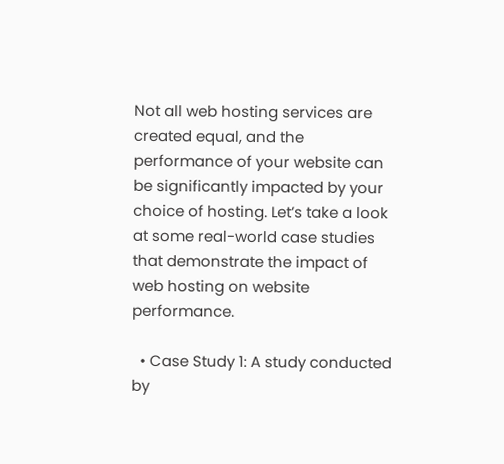Not all web hosting services are created equal, and the performance of your website can be significantly impacted by your choice of hosting. Let’s take a look at some real-world case studies that demonstrate the impact of web hosting on website performance.

  • Case Study 1: A study conducted by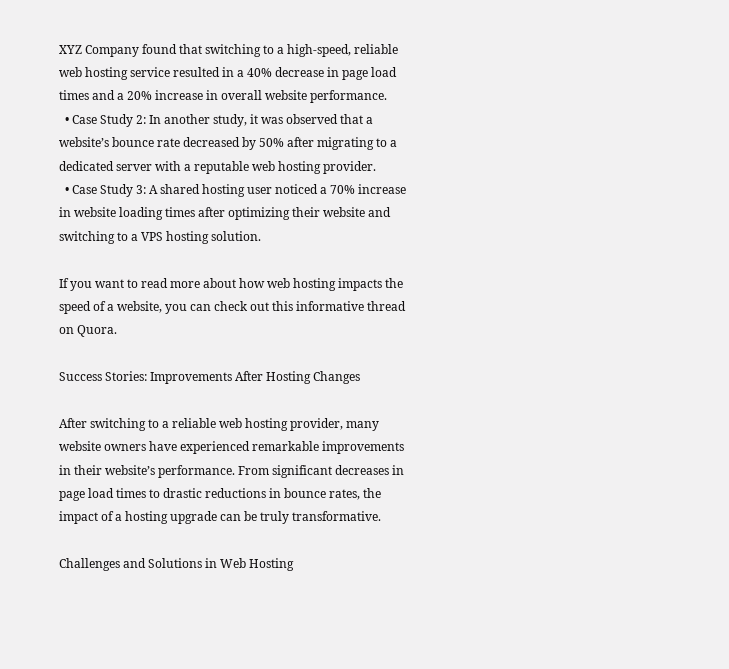XYZ Company found that switching to a high-speed, reliable web hosting service resulted in a 40% decrease in page load times and a 20% increase in overall website performance.
  • Case Study 2: In another study, it was observed that a website’s bounce rate decreased by 50% after migrating to a dedicated server with a reputable web hosting provider.
  • Case Study 3: A shared hosting user noticed a 70% increase in website loading times after optimizing their website and switching to a VPS hosting solution.

If you want to read more about how web hosting impacts the speed of a website, you can check out this informative thread on Quora.

Success Stories: Improvements After Hosting Changes

After switching to a reliable web hosting provider, many website owners have experienced remarkable improvements in their website’s performance. From significant decreases in page load times to drastic reductions in bounce rates, the impact of a hosting upgrade can be truly transformative.

Challenges and Solutions in Web Hosting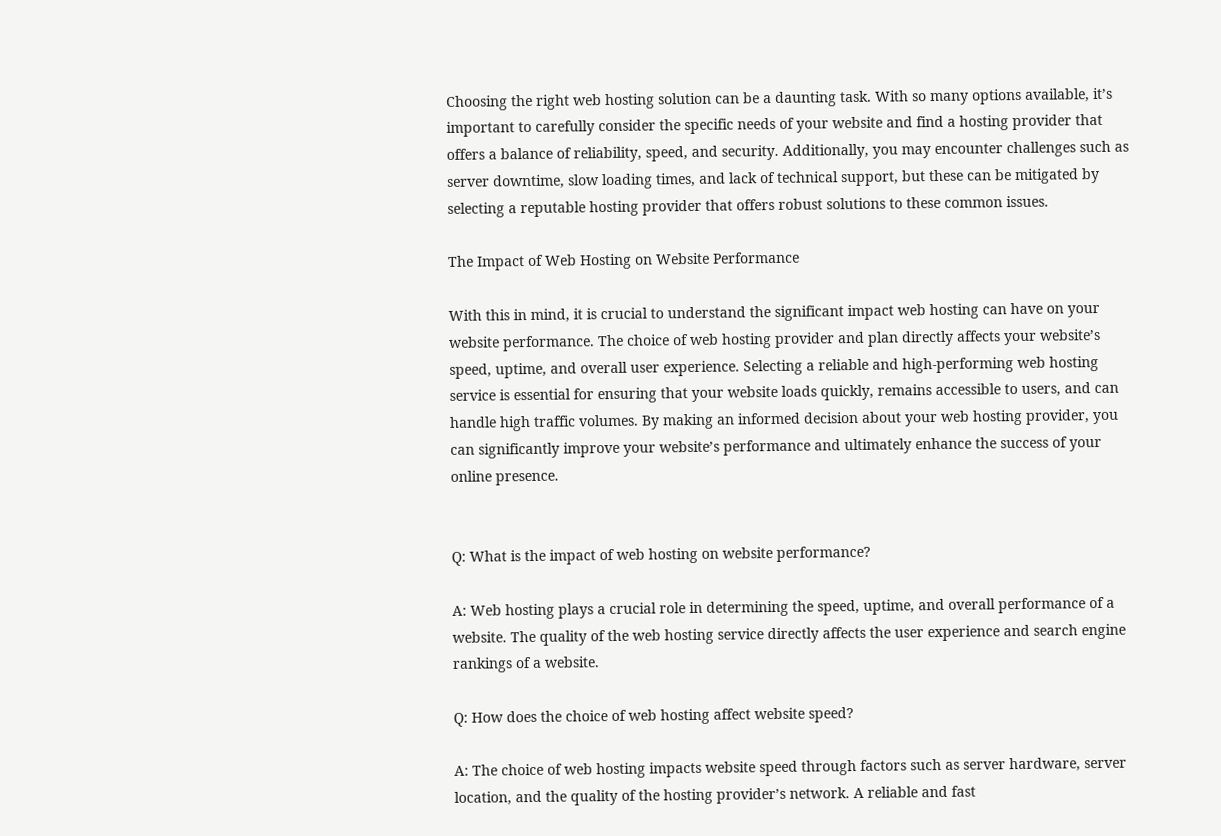Choosing the right web hosting solution can be a daunting task. With so many options available, it’s important to carefully consider the specific needs of your website and find a hosting provider that offers a balance of reliability, speed, and security. Additionally, you may encounter challenges such as server downtime, slow loading times, and lack of technical support, but these can be mitigated by selecting a reputable hosting provider that offers robust solutions to these common issues.

The Impact of Web Hosting on Website Performance

With this in mind, it is crucial to understand the significant impact web hosting can have on your website performance. The choice of web hosting provider and plan directly affects your website’s speed, uptime, and overall user experience. Selecting a reliable and high-performing web hosting service is essential for ensuring that your website loads quickly, remains accessible to users, and can handle high traffic volumes. By making an informed decision about your web hosting provider, you can significantly improve your website’s performance and ultimately enhance the success of your online presence.


Q: What is the impact of web hosting on website performance?

A: Web hosting plays a crucial role in determining the speed, uptime, and overall performance of a website. The quality of the web hosting service directly affects the user experience and search engine rankings of a website.

Q: How does the choice of web hosting affect website speed?

A: The choice of web hosting impacts website speed through factors such as server hardware, server location, and the quality of the hosting provider’s network. A reliable and fast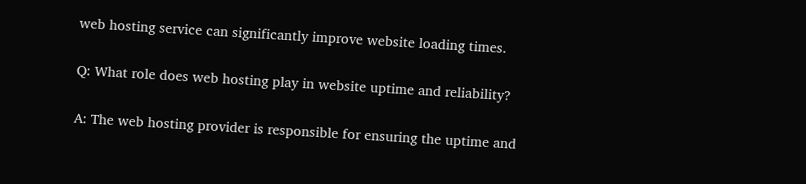web hosting service can significantly improve website loading times.

Q: What role does web hosting play in website uptime and reliability?

A: The web hosting provider is responsible for ensuring the uptime and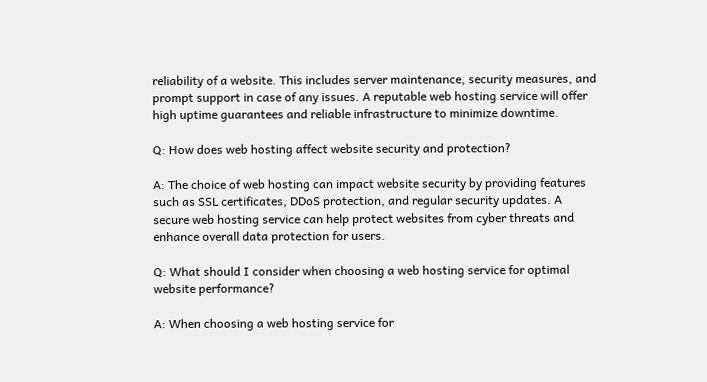reliability of a website. This includes server maintenance, security measures, and prompt support in case of any issues. A reputable web hosting service will offer high uptime guarantees and reliable infrastructure to minimize downtime.

Q: How does web hosting affect website security and protection?

A: The choice of web hosting can impact website security by providing features such as SSL certificates, DDoS protection, and regular security updates. A secure web hosting service can help protect websites from cyber threats and enhance overall data protection for users.

Q: What should I consider when choosing a web hosting service for optimal website performance?

A: When choosing a web hosting service for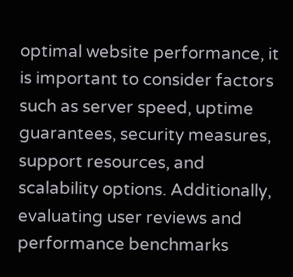optimal website performance, it is important to consider factors such as server speed, uptime guarantees, security measures, support resources, and scalability options. Additionally, evaluating user reviews and performance benchmarks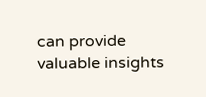can provide valuable insights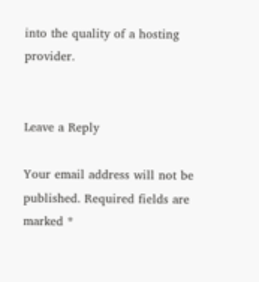into the quality of a hosting provider.


Leave a Reply

Your email address will not be published. Required fields are marked *